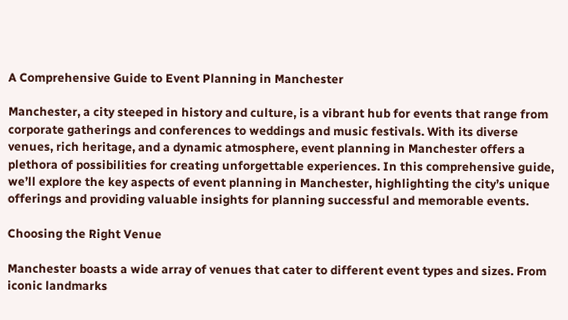A Comprehensive Guide to Event Planning in Manchester

Manchester, a city steeped in history and culture, is a vibrant hub for events that range from corporate gatherings and conferences to weddings and music festivals. With its diverse venues, rich heritage, and a dynamic atmosphere, event planning in Manchester offers a plethora of possibilities for creating unforgettable experiences. In this comprehensive guide, we’ll explore the key aspects of event planning in Manchester, highlighting the city’s unique offerings and providing valuable insights for planning successful and memorable events.

Choosing the Right Venue

Manchester boasts a wide array of venues that cater to different event types and sizes. From iconic landmarks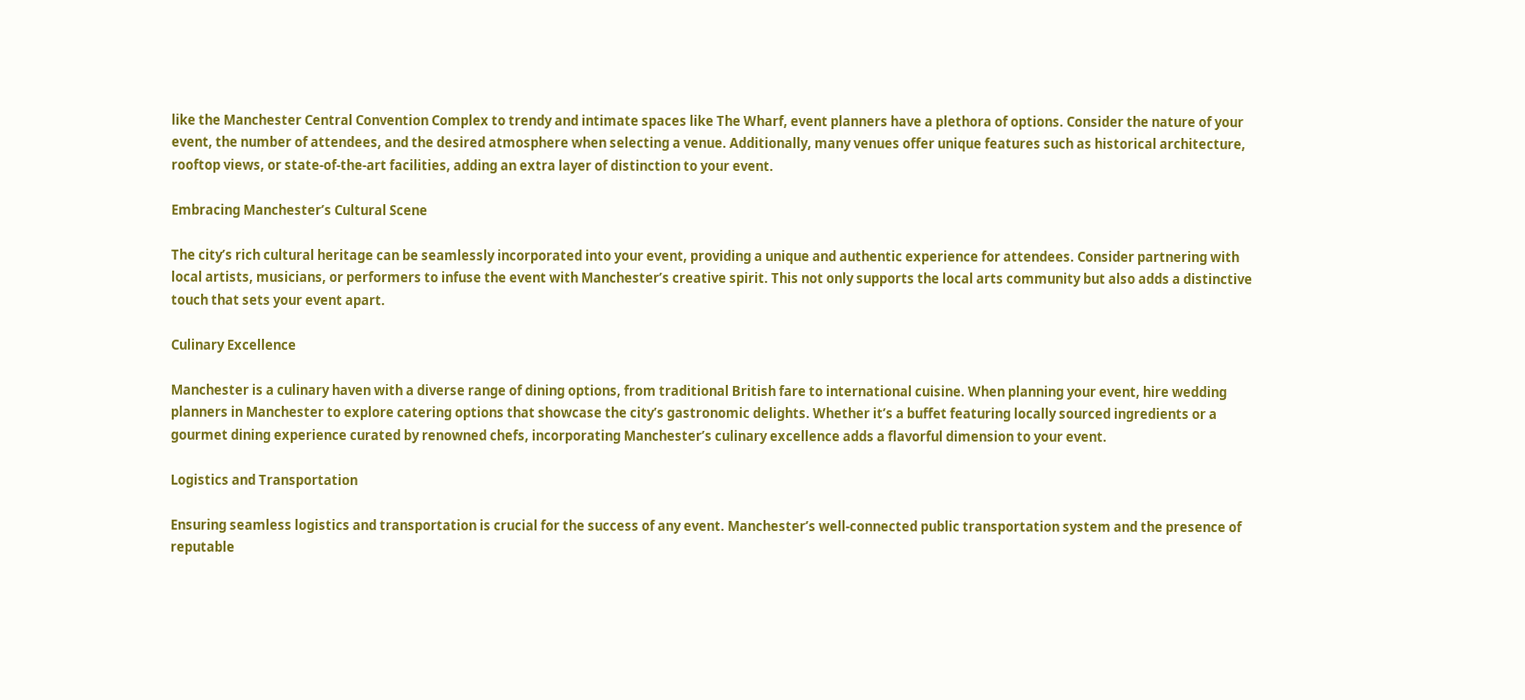like the Manchester Central Convention Complex to trendy and intimate spaces like The Wharf, event planners have a plethora of options. Consider the nature of your event, the number of attendees, and the desired atmosphere when selecting a venue. Additionally, many venues offer unique features such as historical architecture, rooftop views, or state-of-the-art facilities, adding an extra layer of distinction to your event.

Embracing Manchester’s Cultural Scene

The city’s rich cultural heritage can be seamlessly incorporated into your event, providing a unique and authentic experience for attendees. Consider partnering with local artists, musicians, or performers to infuse the event with Manchester’s creative spirit. This not only supports the local arts community but also adds a distinctive touch that sets your event apart.

Culinary Excellence

Manchester is a culinary haven with a diverse range of dining options, from traditional British fare to international cuisine. When planning your event, hire wedding planners in Manchester to explore catering options that showcase the city’s gastronomic delights. Whether it’s a buffet featuring locally sourced ingredients or a gourmet dining experience curated by renowned chefs, incorporating Manchester’s culinary excellence adds a flavorful dimension to your event.

Logistics and Transportation

Ensuring seamless logistics and transportation is crucial for the success of any event. Manchester’s well-connected public transportation system and the presence of reputable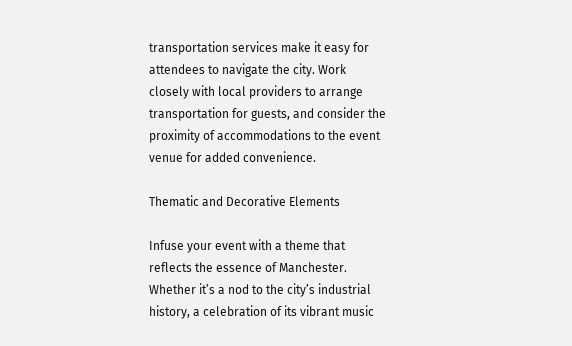transportation services make it easy for attendees to navigate the city. Work closely with local providers to arrange transportation for guests, and consider the proximity of accommodations to the event venue for added convenience.

Thematic and Decorative Elements

Infuse your event with a theme that reflects the essence of Manchester. Whether it’s a nod to the city’s industrial history, a celebration of its vibrant music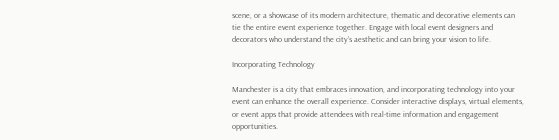scene, or a showcase of its modern architecture, thematic and decorative elements can tie the entire event experience together. Engage with local event designers and decorators who understand the city’s aesthetic and can bring your vision to life.

Incorporating Technology

Manchester is a city that embraces innovation, and incorporating technology into your event can enhance the overall experience. Consider interactive displays, virtual elements, or event apps that provide attendees with real-time information and engagement opportunities.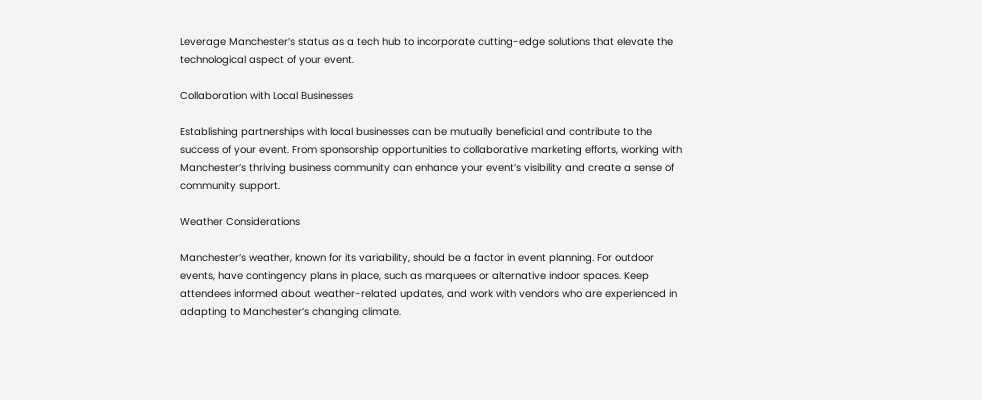Leverage Manchester’s status as a tech hub to incorporate cutting-edge solutions that elevate the technological aspect of your event.

Collaboration with Local Businesses

Establishing partnerships with local businesses can be mutually beneficial and contribute to the success of your event. From sponsorship opportunities to collaborative marketing efforts, working with Manchester’s thriving business community can enhance your event’s visibility and create a sense of community support.

Weather Considerations

Manchester’s weather, known for its variability, should be a factor in event planning. For outdoor events, have contingency plans in place, such as marquees or alternative indoor spaces. Keep attendees informed about weather-related updates, and work with vendors who are experienced in adapting to Manchester’s changing climate.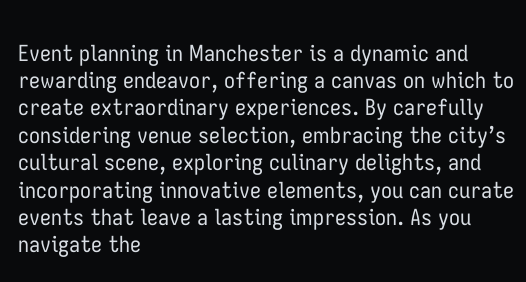Event planning in Manchester is a dynamic and rewarding endeavor, offering a canvas on which to create extraordinary experiences. By carefully considering venue selection, embracing the city’s cultural scene, exploring culinary delights, and incorporating innovative elements, you can curate events that leave a lasting impression. As you navigate the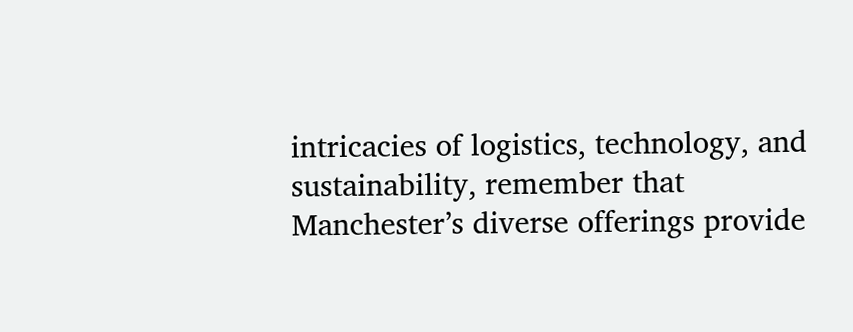intricacies of logistics, technology, and sustainability, remember that Manchester’s diverse offerings provide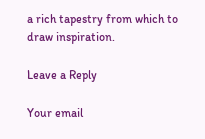a rich tapestry from which to draw inspiration.

Leave a Reply

Your email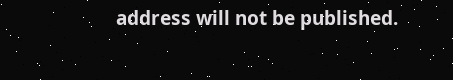address will not be published.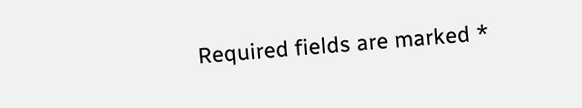Required fields are marked *